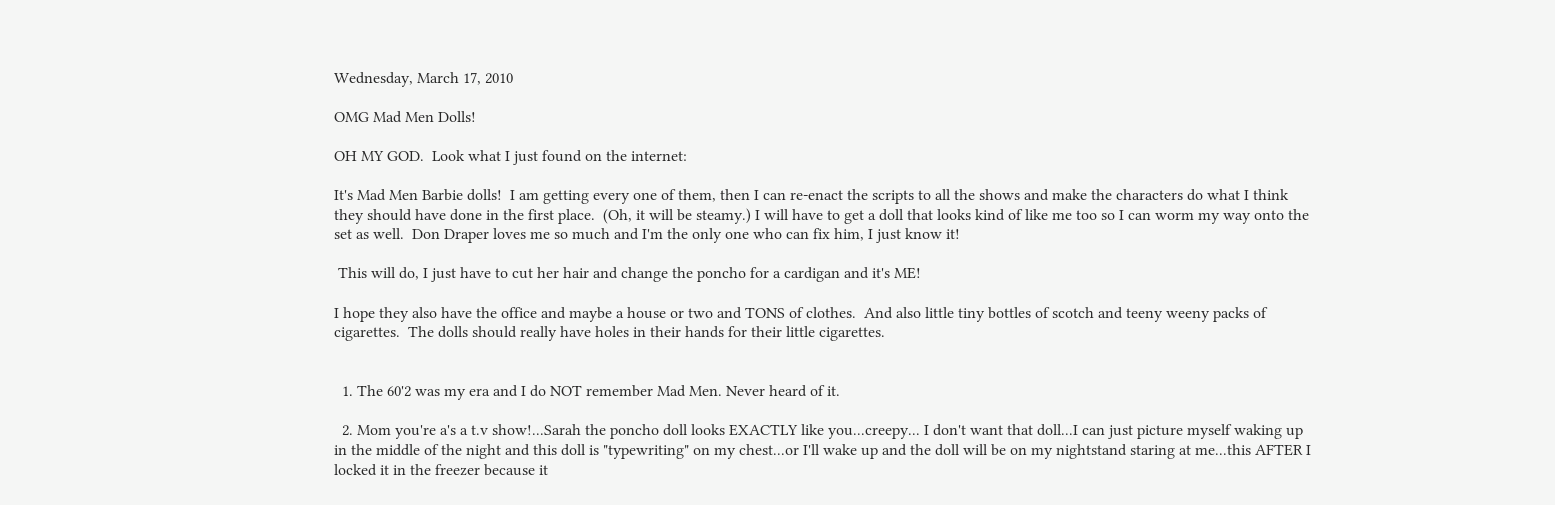Wednesday, March 17, 2010

OMG Mad Men Dolls!

OH MY GOD.  Look what I just found on the internet:

It's Mad Men Barbie dolls!  I am getting every one of them, then I can re-enact the scripts to all the shows and make the characters do what I think they should have done in the first place.  (Oh, it will be steamy.) I will have to get a doll that looks kind of like me too so I can worm my way onto the set as well.  Don Draper loves me so much and I'm the only one who can fix him, I just know it!

 This will do, I just have to cut her hair and change the poncho for a cardigan and it's ME!

I hope they also have the office and maybe a house or two and TONS of clothes.  And also little tiny bottles of scotch and teeny weeny packs of cigarettes.  The dolls should really have holes in their hands for their little cigarettes.


  1. The 60'2 was my era and I do NOT remember Mad Men. Never heard of it.

  2. Mom you're a's a t.v show!...Sarah the poncho doll looks EXACTLY like you...creepy... I don't want that doll...I can just picture myself waking up in the middle of the night and this doll is "typewriting" on my chest...or I'll wake up and the doll will be on my nightstand staring at me...this AFTER I locked it in the freezer because it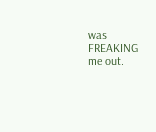was FREAKING me out.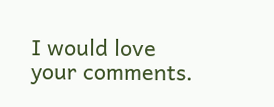I would love your comments.